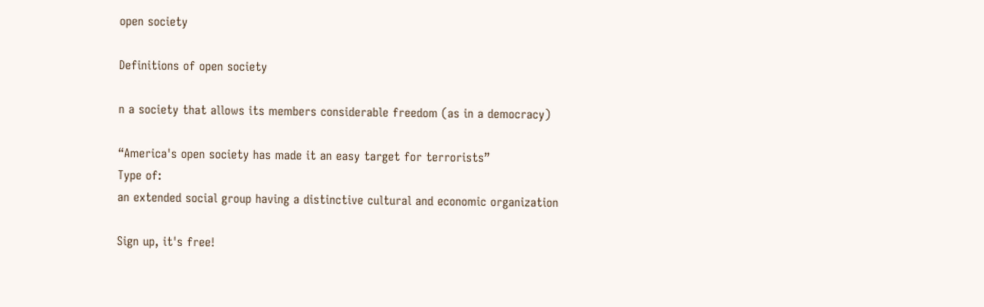open society

Definitions of open society

n a society that allows its members considerable freedom (as in a democracy)

“America's open society has made it an easy target for terrorists”
Type of:
an extended social group having a distinctive cultural and economic organization

Sign up, it's free!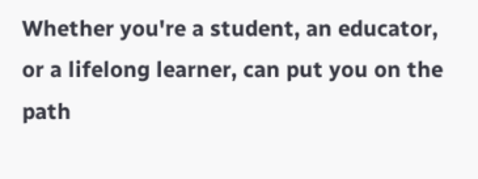Whether you're a student, an educator, or a lifelong learner, can put you on the path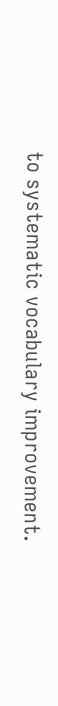to systematic vocabulary improvement.